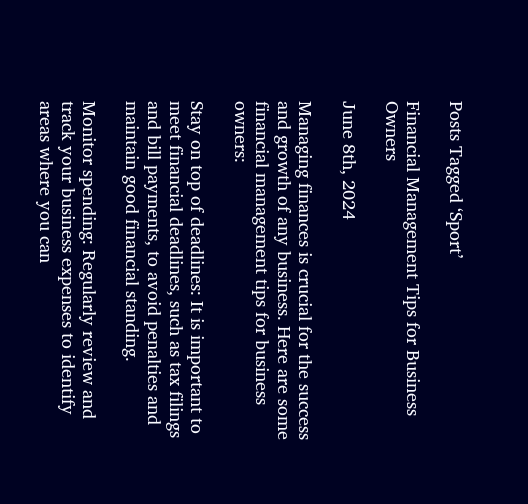Posts Tagged ‘Sport’

Financial Management Tips for Business Owners

June 8th, 2024

Managing finances is crucial for the success and growth of any business. Here are some financial management tips for business owners:

Stay on top of deadlines: It is important to meet financial deadlines, such as tax filings and bill payments, to avoid penalties and maintain good financial standing.

Monitor spending: Regularly review and track your business expenses to identify areas where you can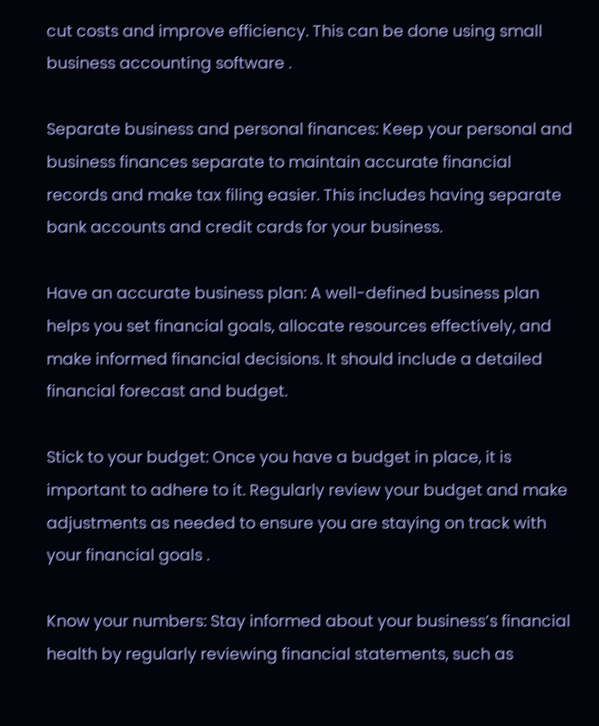cut costs and improve efficiency. This can be done using small business accounting software .

Separate business and personal finances: Keep your personal and business finances separate to maintain accurate financial records and make tax filing easier. This includes having separate bank accounts and credit cards for your business.

Have an accurate business plan: A well-defined business plan helps you set financial goals, allocate resources effectively, and make informed financial decisions. It should include a detailed financial forecast and budget.

Stick to your budget: Once you have a budget in place, it is important to adhere to it. Regularly review your budget and make adjustments as needed to ensure you are staying on track with your financial goals .

Know your numbers: Stay informed about your business’s financial health by regularly reviewing financial statements, such as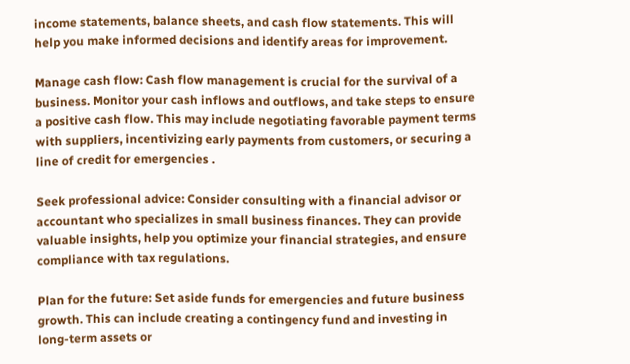income statements, balance sheets, and cash flow statements. This will help you make informed decisions and identify areas for improvement.

Manage cash flow: Cash flow management is crucial for the survival of a business. Monitor your cash inflows and outflows, and take steps to ensure a positive cash flow. This may include negotiating favorable payment terms with suppliers, incentivizing early payments from customers, or securing a line of credit for emergencies .

Seek professional advice: Consider consulting with a financial advisor or accountant who specializes in small business finances. They can provide valuable insights, help you optimize your financial strategies, and ensure compliance with tax regulations.

Plan for the future: Set aside funds for emergencies and future business growth. This can include creating a contingency fund and investing in long-term assets or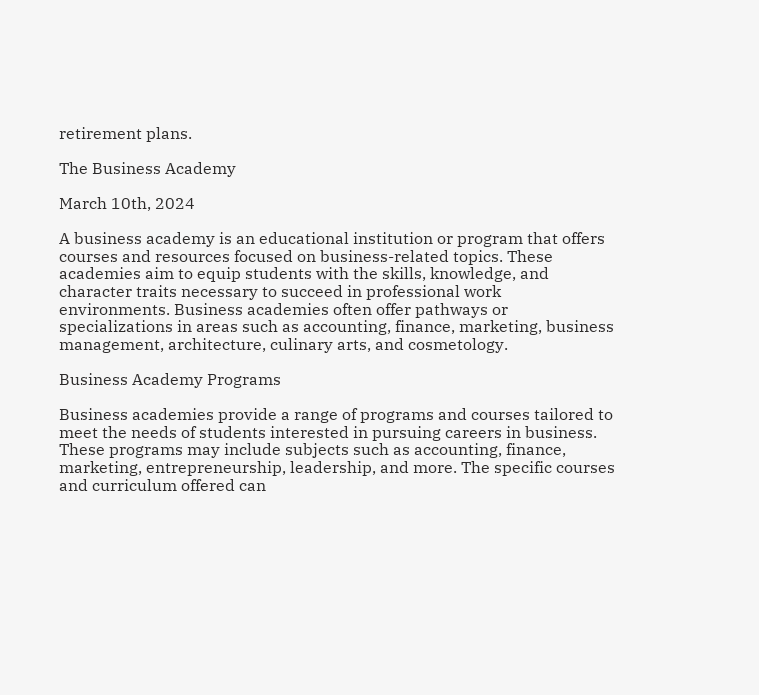retirement plans.

The Business Academy

March 10th, 2024

A business academy is an educational institution or program that offers courses and resources focused on business-related topics. These academies aim to equip students with the skills, knowledge, and character traits necessary to succeed in professional work environments. Business academies often offer pathways or specializations in areas such as accounting, finance, marketing, business management, architecture, culinary arts, and cosmetology.

Business Academy Programs

Business academies provide a range of programs and courses tailored to meet the needs of students interested in pursuing careers in business. These programs may include subjects such as accounting, finance, marketing, entrepreneurship, leadership, and more. The specific courses and curriculum offered can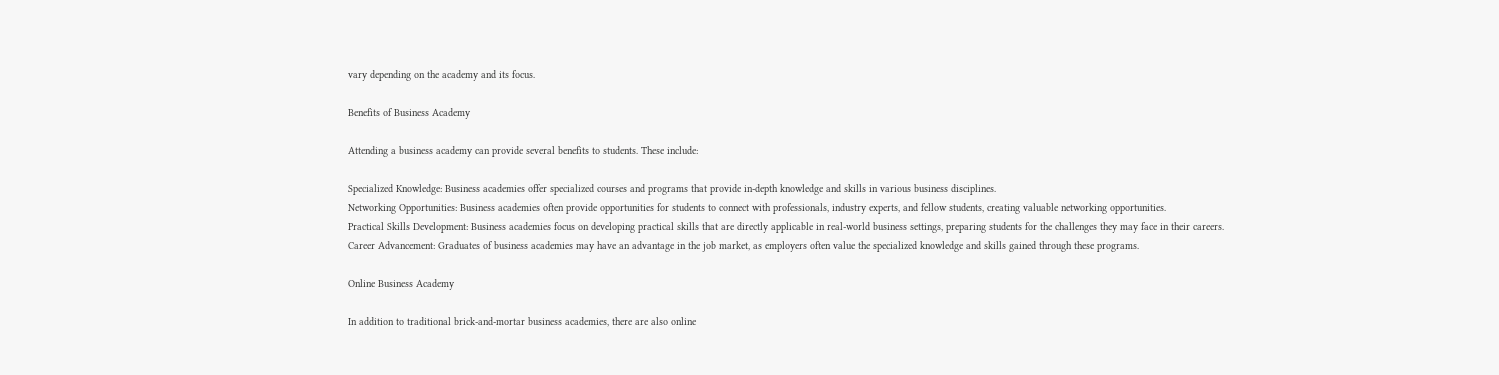vary depending on the academy and its focus.

Benefits of Business Academy

Attending a business academy can provide several benefits to students. These include:

Specialized Knowledge: Business academies offer specialized courses and programs that provide in-depth knowledge and skills in various business disciplines.
Networking Opportunities: Business academies often provide opportunities for students to connect with professionals, industry experts, and fellow students, creating valuable networking opportunities.
Practical Skills Development: Business academies focus on developing practical skills that are directly applicable in real-world business settings, preparing students for the challenges they may face in their careers.
Career Advancement: Graduates of business academies may have an advantage in the job market, as employers often value the specialized knowledge and skills gained through these programs.

Online Business Academy

In addition to traditional brick-and-mortar business academies, there are also online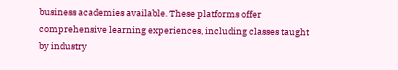business academies available. These platforms offer comprehensive learning experiences, including classes taught by industry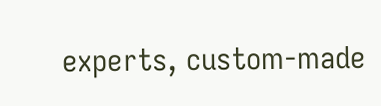experts, custom-made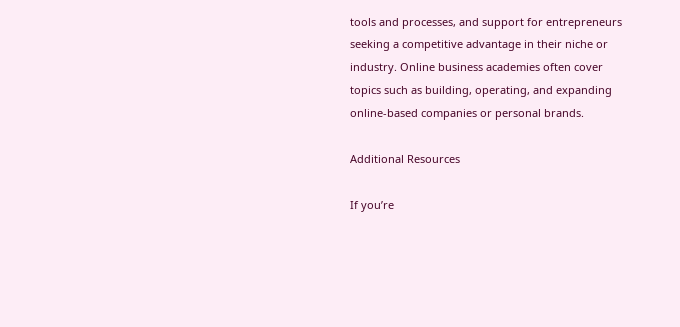tools and processes, and support for entrepreneurs seeking a competitive advantage in their niche or industry. Online business academies often cover topics such as building, operating, and expanding online-based companies or personal brands.

Additional Resources

If you’re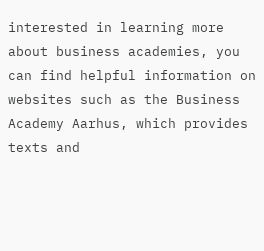interested in learning more about business academies, you can find helpful information on websites such as the Business Academy Aarhus, which provides texts and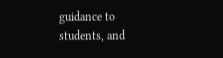guidance to students, and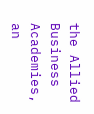the Allied Business Academies, an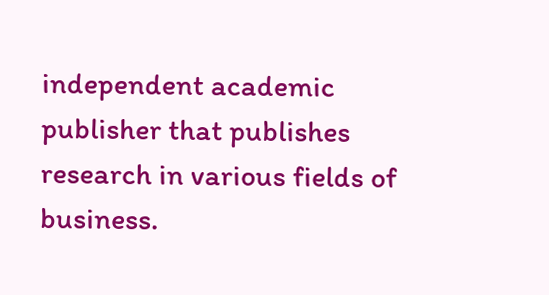independent academic publisher that publishes research in various fields of business.